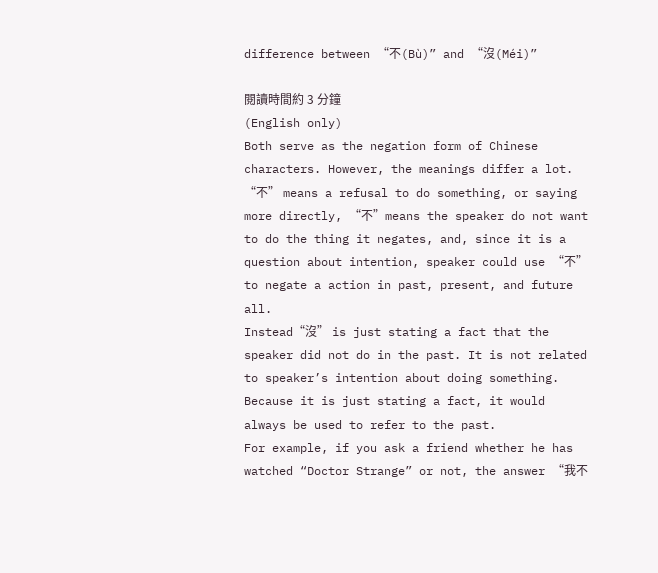difference between “不(Bù)” and “沒(Méi)”

閱讀時間約 3 分鐘
(English only)
Both serve as the negation form of Chinese characters. However, the meanings differ a lot.
“不” means a refusal to do something, or saying more directly, “不”means the speaker do not want to do the thing it negates, and, since it is a question about intention, speaker could use “不” to negate a action in past, present, and future all.
Instead“沒” is just stating a fact that the speaker did not do in the past. It is not related to speaker’s intention about doing something. Because it is just stating a fact, it would always be used to refer to the past.
For example, if you ask a friend whether he has watched “Doctor Strange” or not, the answer “我不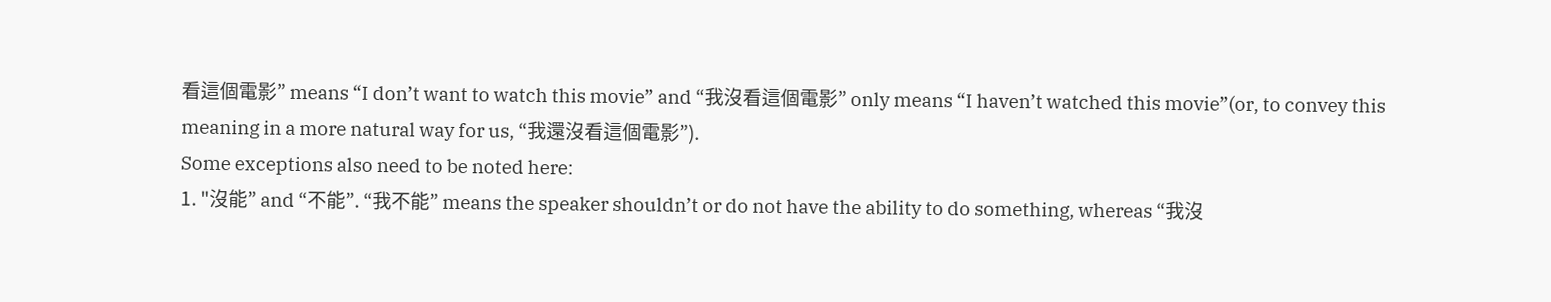看這個電影” means “I don’t want to watch this movie” and “我沒看這個電影” only means “I haven’t watched this movie”(or, to convey this meaning in a more natural way for us, “我還沒看這個電影”).
Some exceptions also need to be noted here:
1. "沒能” and “不能”. “我不能” means the speaker shouldn’t or do not have the ability to do something, whereas “我沒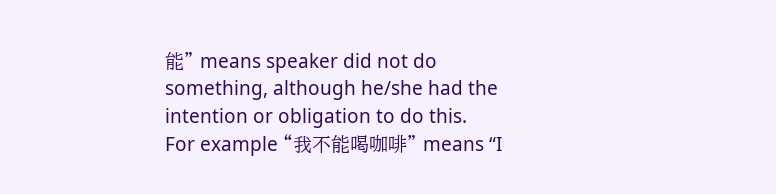能” means speaker did not do something, although he/she had the intention or obligation to do this.
For example “我不能喝咖啡” means “I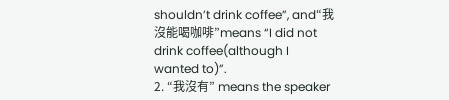shouldn’t drink coffee”, and“我沒能喝咖啡”means “I did not drink coffee(although I wanted to)”.
2. “我沒有” means the speaker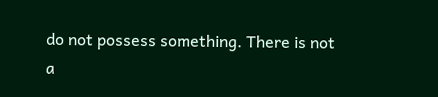do not possess something. There is not a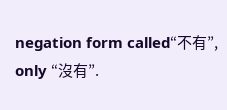negation form called“不有”, only “沒有”.